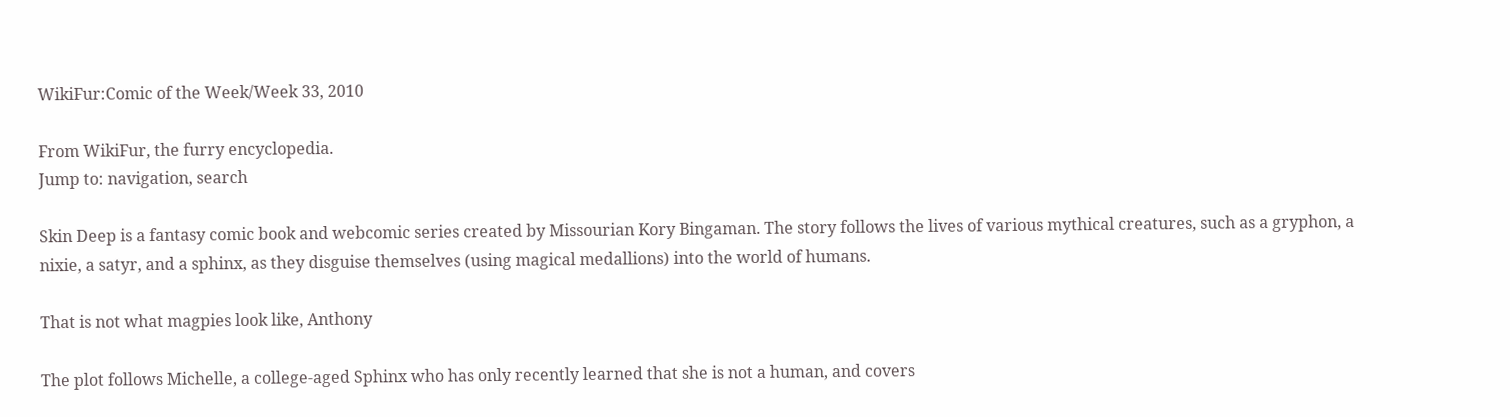WikiFur:Comic of the Week/Week 33, 2010

From WikiFur, the furry encyclopedia.
Jump to: navigation, search

Skin Deep is a fantasy comic book and webcomic series created by Missourian Kory Bingaman. The story follows the lives of various mythical creatures, such as a gryphon, a nixie, a satyr, and a sphinx, as they disguise themselves (using magical medallions) into the world of humans.

That is not what magpies look like, Anthony

The plot follows Michelle, a college-aged Sphinx who has only recently learned that she is not a human, and covers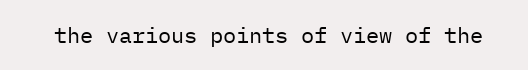the various points of view of the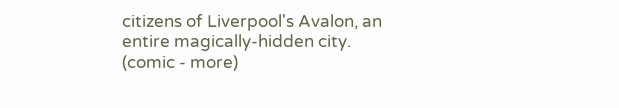citizens of Liverpool's Avalon, an entire magically-hidden city. (comic - more)